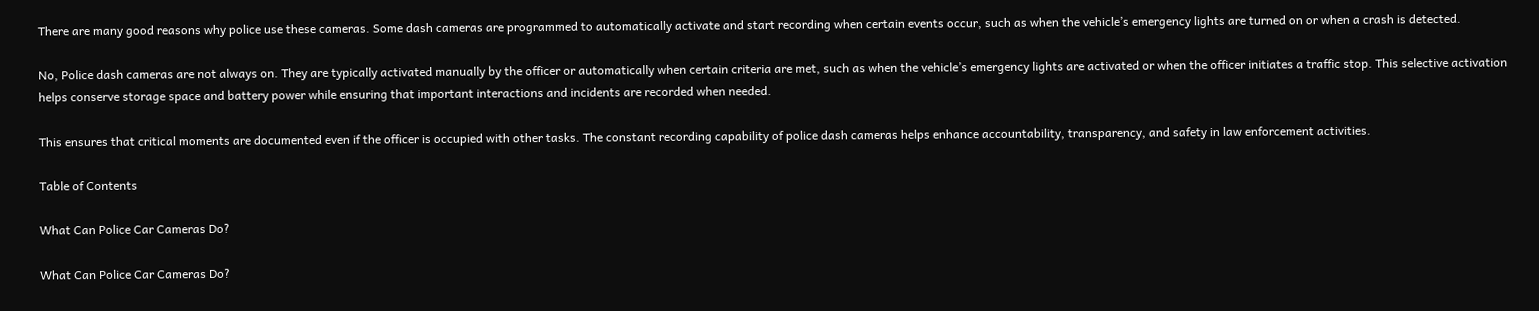There are many good reasons why police use these cameras. Some dash cameras are programmed to automatically activate and start recording when certain events occur, such as when the vehicle’s emergency lights are turned on or when a crash is detected.

No, Police dash cameras are not always on. They are typically activated manually by the officer or automatically when certain criteria are met, such as when the vehicle’s emergency lights are activated or when the officer initiates a traffic stop. This selective activation helps conserve storage space and battery power while ensuring that important interactions and incidents are recorded when needed.

This ensures that critical moments are documented even if the officer is occupied with other tasks. The constant recording capability of police dash cameras helps enhance accountability, transparency, and safety in law enforcement activities.

Table of Contents

What Can Police Car Cameras Do?

What Can Police Car Cameras Do?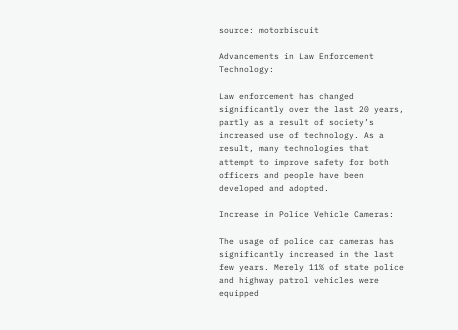source: motorbiscuit

Advancements in Law Enforcement Technology:

Law enforcement has changed significantly over the last 20 years, partly as a result of society’s increased use of technology. As a result, many technologies that attempt to improve safety for both officers and people have been developed and adopted.

Increase in Police Vehicle Cameras:

The usage of police car cameras has significantly increased in the last few years. Merely 11% of state police and highway patrol vehicles were equipped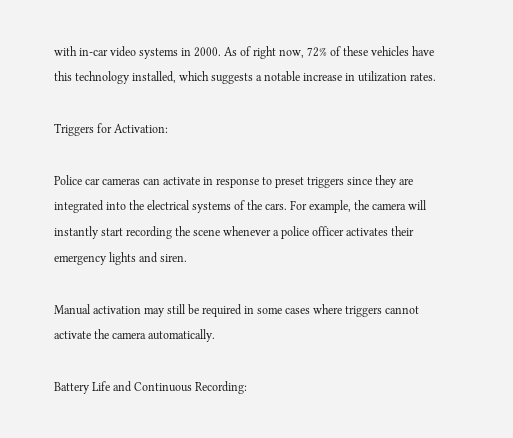with in-car video systems in 2000. As of right now, 72% of these vehicles have this technology installed, which suggests a notable increase in utilization rates.

Triggers for Activation:

Police car cameras can activate in response to preset triggers since they are integrated into the electrical systems of the cars. For example, the camera will instantly start recording the scene whenever a police officer activates their emergency lights and siren.

Manual activation may still be required in some cases where triggers cannot activate the camera automatically.

Battery Life and Continuous Recording: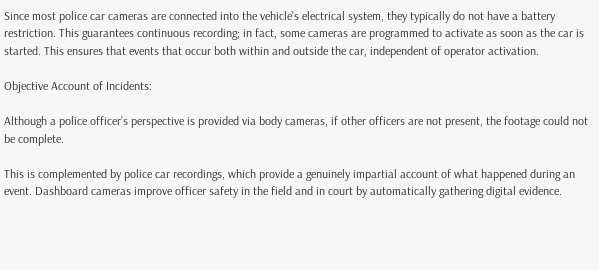Since most police car cameras are connected into the vehicle’s electrical system, they typically do not have a battery restriction. This guarantees continuous recording; in fact, some cameras are programmed to activate as soon as the car is started. This ensures that events that occur both within and outside the car, independent of operator activation.

Objective Account of Incidents:

Although a police officer’s perspective is provided via body cameras, if other officers are not present, the footage could not be complete.

This is complemented by police car recordings, which provide a genuinely impartial account of what happened during an event. Dashboard cameras improve officer safety in the field and in court by automatically gathering digital evidence.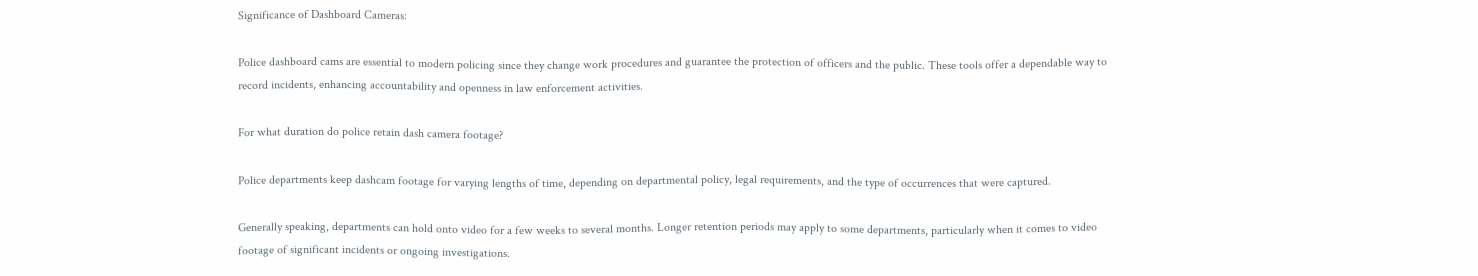Significance of Dashboard Cameras:

Police dashboard cams are essential to modern policing since they change work procedures and guarantee the protection of officers and the public. These tools offer a dependable way to record incidents, enhancing accountability and openness in law enforcement activities.

For what duration do police retain dash camera footage?

Police departments keep dashcam footage for varying lengths of time, depending on departmental policy, legal requirements, and the type of occurrences that were captured.

Generally speaking, departments can hold onto video for a few weeks to several months. Longer retention periods may apply to some departments, particularly when it comes to video footage of significant incidents or ongoing investigations.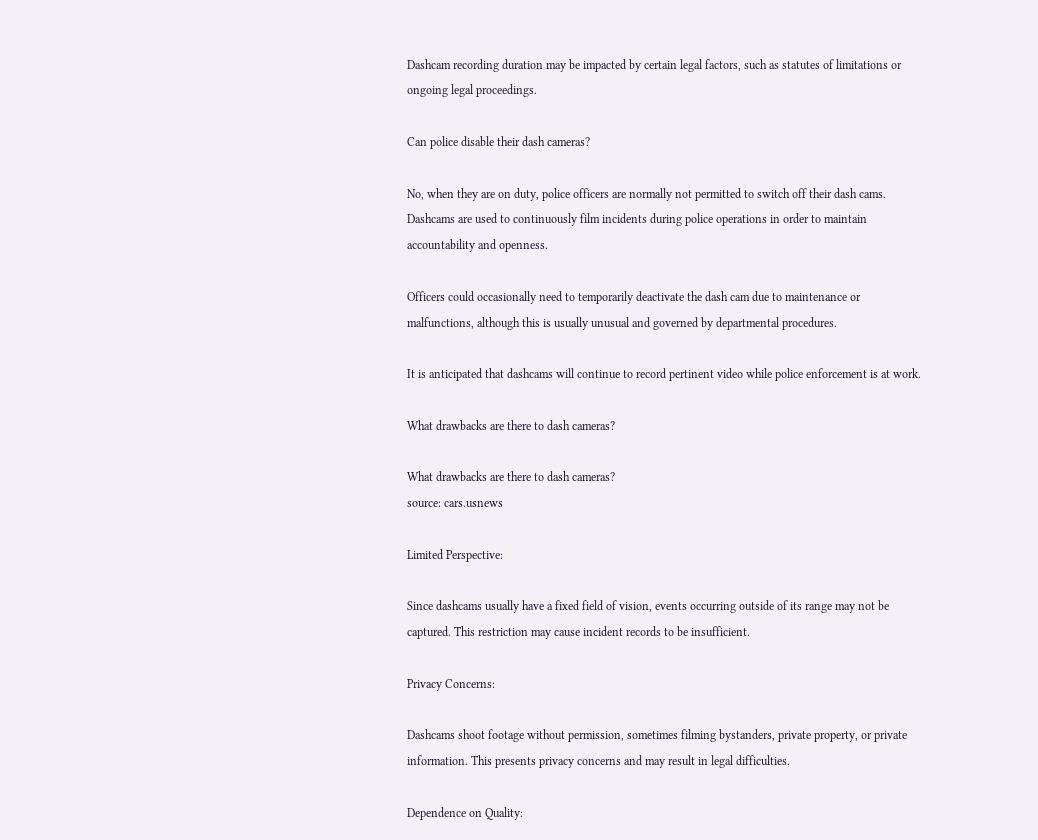Dashcam recording duration may be impacted by certain legal factors, such as statutes of limitations or ongoing legal proceedings.

Can police disable their dash cameras?

No, when they are on duty, police officers are normally not permitted to switch off their dash cams. Dashcams are used to continuously film incidents during police operations in order to maintain accountability and openness.

Officers could occasionally need to temporarily deactivate the dash cam due to maintenance or malfunctions, although this is usually unusual and governed by departmental procedures.

It is anticipated that dashcams will continue to record pertinent video while police enforcement is at work.

What drawbacks are there to dash cameras?

What drawbacks are there to dash cameras?
source: cars.usnews

Limited Perspective:

Since dashcams usually have a fixed field of vision, events occurring outside of its range may not be captured. This restriction may cause incident records to be insufficient.

Privacy Concerns:

Dashcams shoot footage without permission, sometimes filming bystanders, private property, or private information. This presents privacy concerns and may result in legal difficulties.

Dependence on Quality: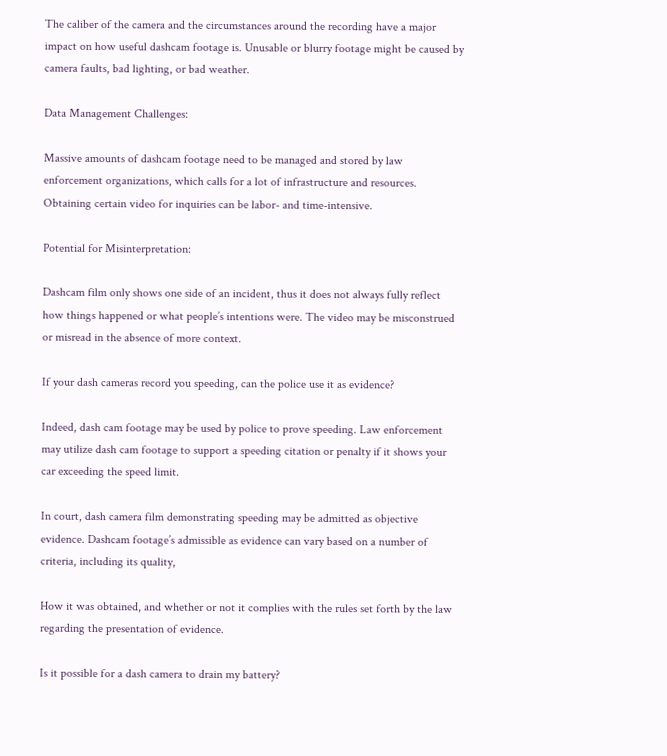The caliber of the camera and the circumstances around the recording have a major impact on how useful dashcam footage is. Unusable or blurry footage might be caused by camera faults, bad lighting, or bad weather.

Data Management Challenges:

Massive amounts of dashcam footage need to be managed and stored by law enforcement organizations, which calls for a lot of infrastructure and resources. Obtaining certain video for inquiries can be labor- and time-intensive.

Potential for Misinterpretation:

Dashcam film only shows one side of an incident, thus it does not always fully reflect how things happened or what people’s intentions were. The video may be misconstrued or misread in the absence of more context.

If your dash cameras record you speeding, can the police use it as evidence?

Indeed, dash cam footage may be used by police to prove speeding. Law enforcement may utilize dash cam footage to support a speeding citation or penalty if it shows your car exceeding the speed limit.

In court, dash camera film demonstrating speeding may be admitted as objective evidence. Dashcam footage’s admissible as evidence can vary based on a number of criteria, including its quality,

How it was obtained, and whether or not it complies with the rules set forth by the law regarding the presentation of evidence.

Is it possible for a dash camera to drain my battery?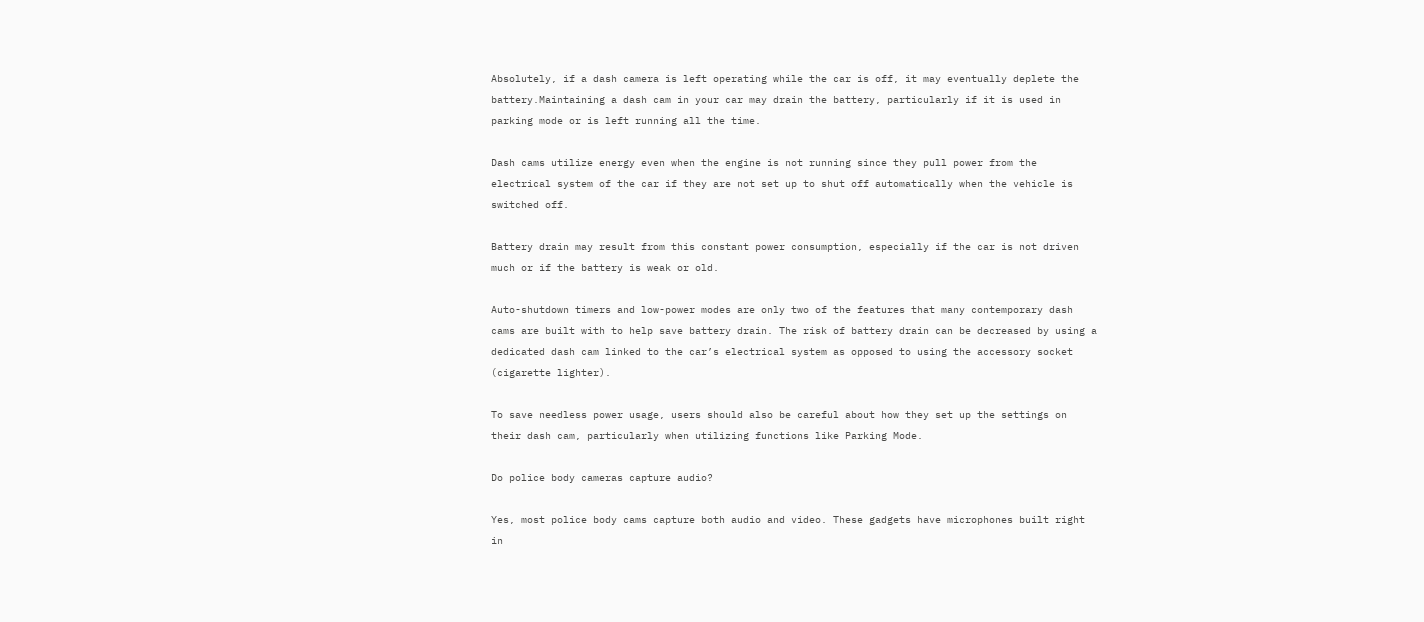Absolutely, if a dash camera is left operating while the car is off, it may eventually deplete the battery.Maintaining a dash cam in your car may drain the battery, particularly if it is used in parking mode or is left running all the time.

Dash cams utilize energy even when the engine is not running since they pull power from the electrical system of the car if they are not set up to shut off automatically when the vehicle is switched off.

Battery drain may result from this constant power consumption, especially if the car is not driven much or if the battery is weak or old.

Auto-shutdown timers and low-power modes are only two of the features that many contemporary dash cams are built with to help save battery drain. The risk of battery drain can be decreased by using a dedicated dash cam linked to the car’s electrical system as opposed to using the accessory socket (cigarette lighter).

To save needless power usage, users should also be careful about how they set up the settings on their dash cam, particularly when utilizing functions like Parking Mode.

Do police body cameras capture audio?

Yes, most police body cams capture both audio and video. These gadgets have microphones built right in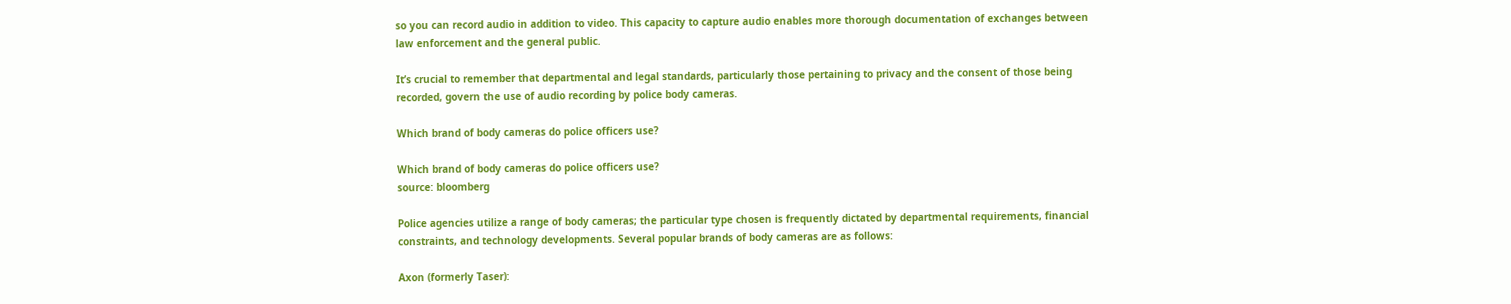so you can record audio in addition to video. This capacity to capture audio enables more thorough documentation of exchanges between law enforcement and the general public.

It’s crucial to remember that departmental and legal standards, particularly those pertaining to privacy and the consent of those being recorded, govern the use of audio recording by police body cameras.

Which brand of body cameras do police officers use?

Which brand of body cameras do police officers use?
source: bloomberg

Police agencies utilize a range of body cameras; the particular type chosen is frequently dictated by departmental requirements, financial constraints, and technology developments. Several popular brands of body cameras are as follows:

Axon (formerly Taser):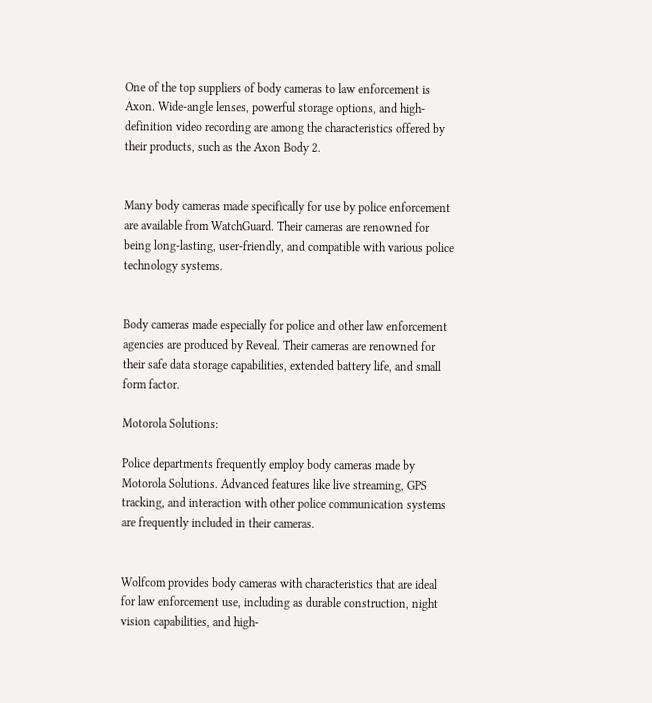One of the top suppliers of body cameras to law enforcement is Axon. Wide-angle lenses, powerful storage options, and high-definition video recording are among the characteristics offered by their products, such as the Axon Body 2.


Many body cameras made specifically for use by police enforcement are available from WatchGuard. Their cameras are renowned for being long-lasting, user-friendly, and compatible with various police technology systems.


Body cameras made especially for police and other law enforcement agencies are produced by Reveal. Their cameras are renowned for their safe data storage capabilities, extended battery life, and small form factor.

Motorola Solutions:

Police departments frequently employ body cameras made by Motorola Solutions. Advanced features like live streaming, GPS tracking, and interaction with other police communication systems are frequently included in their cameras.


Wolfcom provides body cameras with characteristics that are ideal for law enforcement use, including as durable construction, night vision capabilities, and high-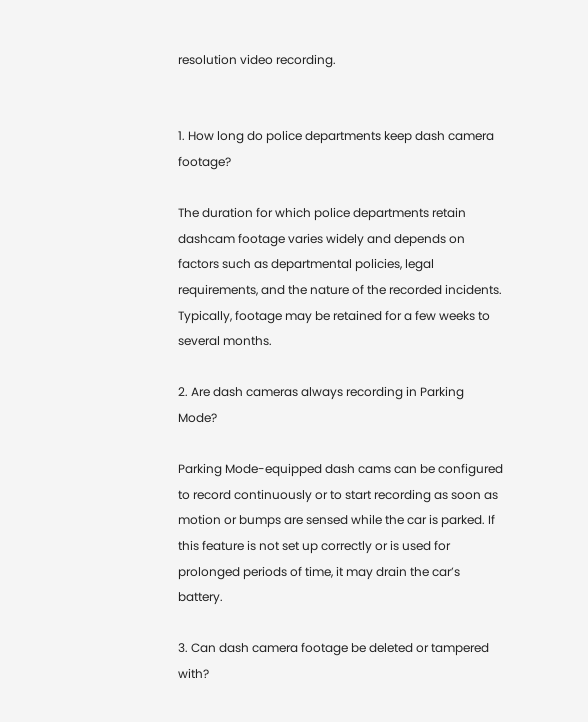resolution video recording.


1. How long do police departments keep dash camera footage?

The duration for which police departments retain dashcam footage varies widely and depends on factors such as departmental policies, legal requirements, and the nature of the recorded incidents. Typically, footage may be retained for a few weeks to several months.

2. Are dash cameras always recording in Parking Mode?

Parking Mode-equipped dash cams can be configured to record continuously or to start recording as soon as motion or bumps are sensed while the car is parked. If this feature is not set up correctly or is used for prolonged periods of time, it may drain the car’s battery.

3. Can dash camera footage be deleted or tampered with?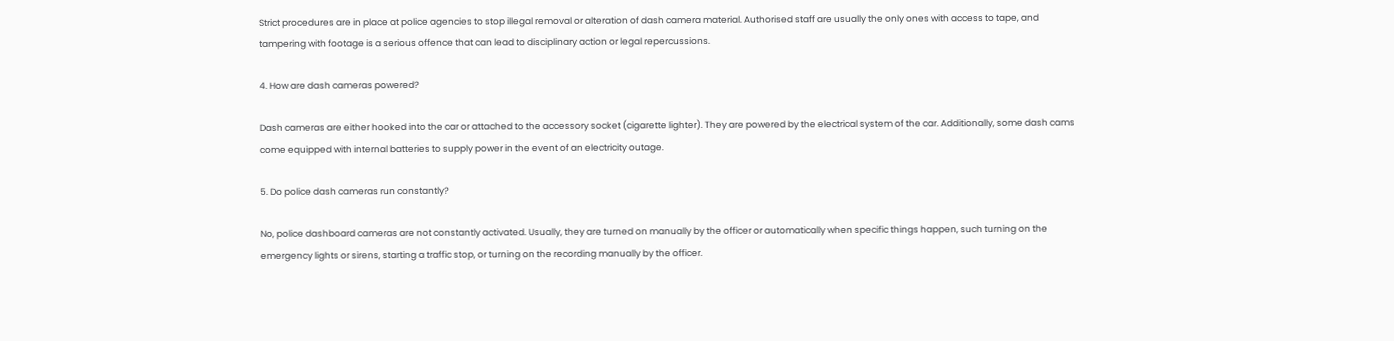Strict procedures are in place at police agencies to stop illegal removal or alteration of dash camera material. Authorised staff are usually the only ones with access to tape, and tampering with footage is a serious offence that can lead to disciplinary action or legal repercussions.

4. How are dash cameras powered?

Dash cameras are either hooked into the car or attached to the accessory socket (cigarette lighter). They are powered by the electrical system of the car. Additionally, some dash cams come equipped with internal batteries to supply power in the event of an electricity outage.

5. Do police dash cameras run constantly?

No, police dashboard cameras are not constantly activated. Usually, they are turned on manually by the officer or automatically when specific things happen, such turning on the emergency lights or sirens, starting a traffic stop, or turning on the recording manually by the officer.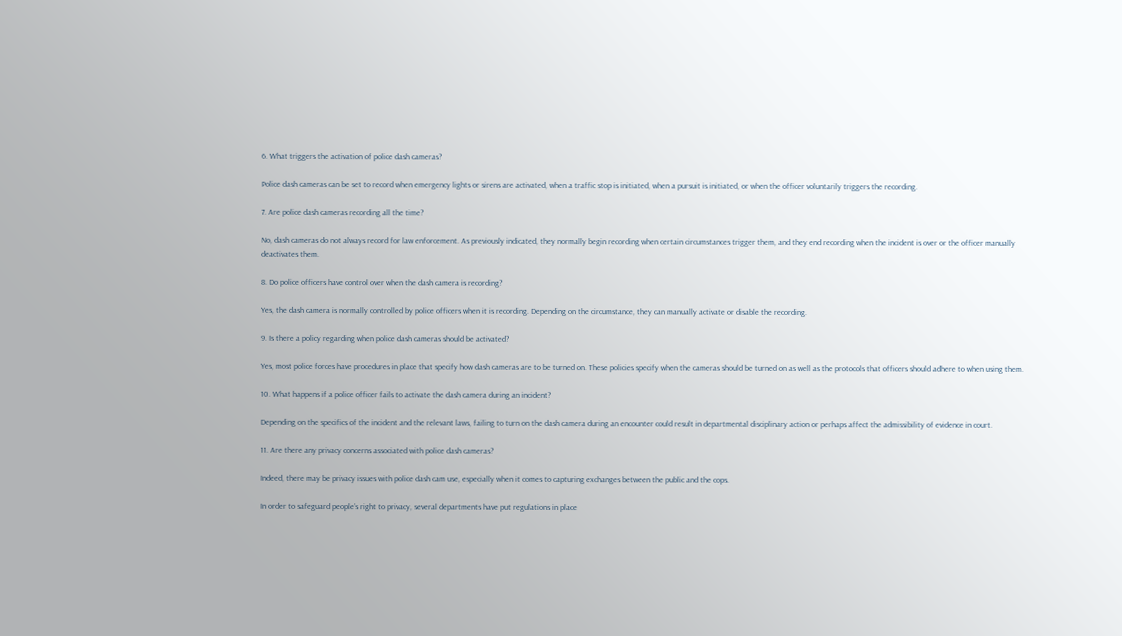6. What triggers the activation of police dash cameras?

Police dash cameras can be set to record when emergency lights or sirens are activated, when a traffic stop is initiated, when a pursuit is initiated, or when the officer voluntarily triggers the recording.

7. Are police dash cameras recording all the time?

No, dash cameras do not always record for law enforcement. As previously indicated, they normally begin recording when certain circumstances trigger them, and they end recording when the incident is over or the officer manually deactivates them.

8. Do police officers have control over when the dash camera is recording?

Yes, the dash camera is normally controlled by police officers when it is recording. Depending on the circumstance, they can manually activate or disable the recording.

9. Is there a policy regarding when police dash cameras should be activated?

Yes, most police forces have procedures in place that specify how dash cameras are to be turned on. These policies specify when the cameras should be turned on as well as the protocols that officers should adhere to when using them.

10. What happens if a police officer fails to activate the dash camera during an incident?

Depending on the specifics of the incident and the relevant laws, failing to turn on the dash camera during an encounter could result in departmental disciplinary action or perhaps affect the admissibility of evidence in court.

11. Are there any privacy concerns associated with police dash cameras?

Indeed, there may be privacy issues with police dash cam use, especially when it comes to capturing exchanges between the public and the cops.

In order to safeguard people’s right to privacy, several departments have put regulations in place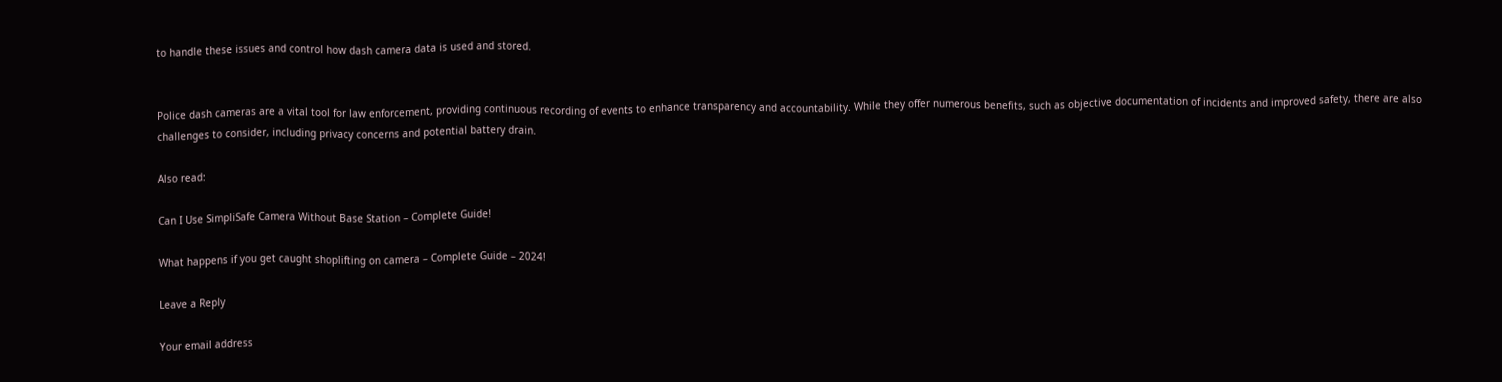to handle these issues and control how dash camera data is used and stored.


Police dash cameras are a vital tool for law enforcement, providing continuous recording of events to enhance transparency and accountability. While they offer numerous benefits, such as objective documentation of incidents and improved safety, there are also challenges to consider, including privacy concerns and potential battery drain.

Also read:

Can I Use SimpliSafe Camera Without Base Station – Complete Guide!

What happens if you get caught shoplifting on camera – Complete Guide – 2024!

Leave a Reply

Your email address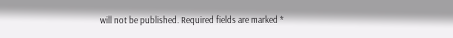will not be published. Required fields are marked *